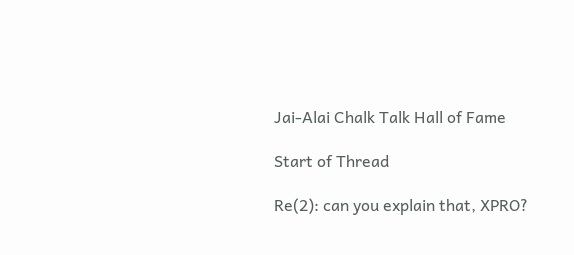Jai-Alai Chalk Talk Hall of Fame

Start of Thread

Re(2): can you explain that, XPRO?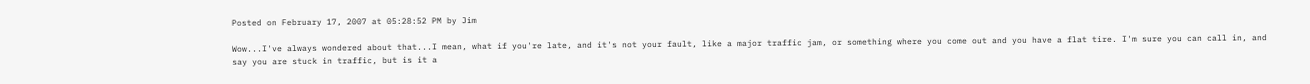Posted on February 17, 2007 at 05:28:52 PM by Jim

Wow...I've always wondered about that...I mean, what if you're late, and it's not your fault, like a major traffic jam, or something where you come out and you have a flat tire. I'm sure you can call in, and say you are stuck in traffic, but is it a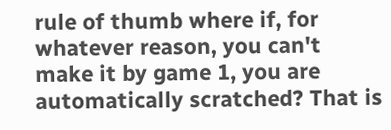rule of thumb where if, for whatever reason, you can't make it by game 1, you are automatically scratched? That is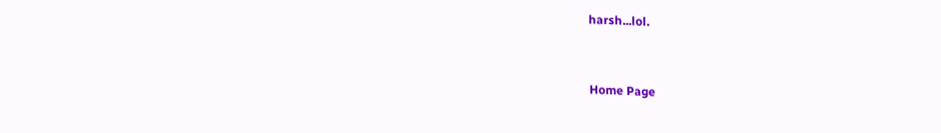harsh...lol.


Home Page